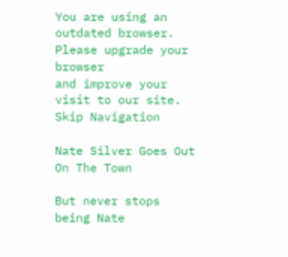You are using an outdated browser.
Please upgrade your browser
and improve your visit to our site.
Skip Navigation

Nate Silver Goes Out On The Town

But never stops being Nate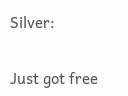Silver:

Just got free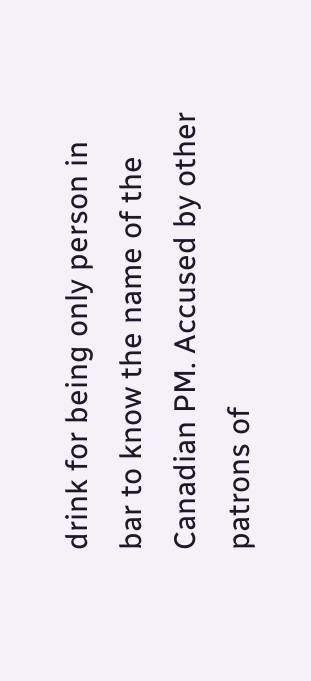drink for being only person in bar to know the name of the Canadian PM. Accused by other patrons of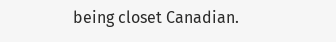being closet Canadian.